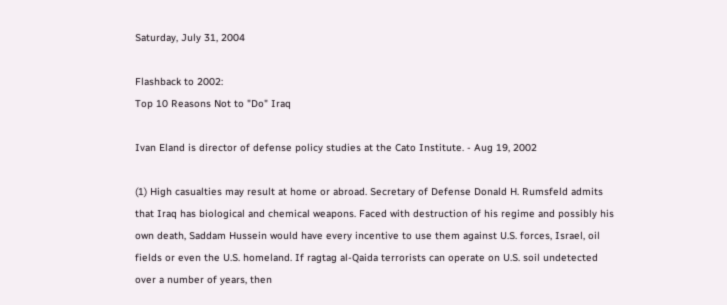Saturday, July 31, 2004

Flashback to 2002:
Top 10 Reasons Not to "Do" Iraq

Ivan Eland is director of defense policy studies at the Cato Institute. - Aug 19, 2002

(1) High casualties may result at home or abroad. Secretary of Defense Donald H. Rumsfeld admits that Iraq has biological and chemical weapons. Faced with destruction of his regime and possibly his own death, Saddam Hussein would have every incentive to use them against U.S. forces, Israel, oil fields or even the U.S. homeland. If ragtag al-Qaida terrorists can operate on U.S. soil undetected over a number of years, then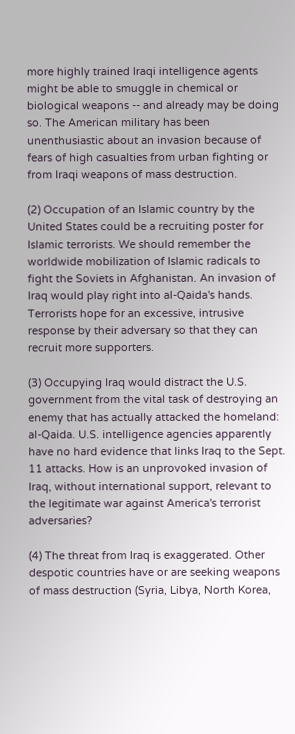more highly trained Iraqi intelligence agents might be able to smuggle in chemical or biological weapons -- and already may be doing so. The American military has been unenthusiastic about an invasion because of fears of high casualties from urban fighting or from Iraqi weapons of mass destruction.

(2) Occupation of an Islamic country by the United States could be a recruiting poster for Islamic terrorists. We should remember the worldwide mobilization of Islamic radicals to fight the Soviets in Afghanistan. An invasion of Iraq would play right into al-Qaida's hands. Terrorists hope for an excessive, intrusive response by their adversary so that they can recruit more supporters.

(3) Occupying Iraq would distract the U.S. government from the vital task of destroying an enemy that has actually attacked the homeland: al-Qaida. U.S. intelligence agencies apparently have no hard evidence that links Iraq to the Sept. 11 attacks. How is an unprovoked invasion of Iraq, without international support, relevant to the legitimate war against America's terrorist adversaries?

(4) The threat from Iraq is exaggerated. Other despotic countries have or are seeking weapons of mass destruction (Syria, Libya, North Korea,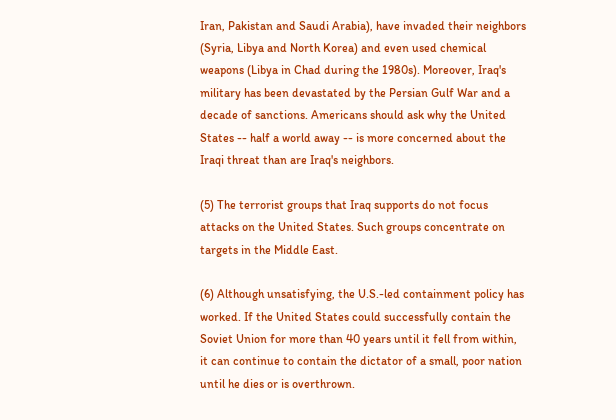Iran, Pakistan and Saudi Arabia), have invaded their neighbors (Syria, Libya and North Korea) and even used chemical weapons (Libya in Chad during the 1980s). Moreover, Iraq's military has been devastated by the Persian Gulf War and a decade of sanctions. Americans should ask why the United States -- half a world away -- is more concerned about the Iraqi threat than are Iraq's neighbors.

(5) The terrorist groups that Iraq supports do not focus attacks on the United States. Such groups concentrate on targets in the Middle East.

(6) Although unsatisfying, the U.S.-led containment policy has worked. If the United States could successfully contain the Soviet Union for more than 40 years until it fell from within, it can continue to contain the dictator of a small, poor nation until he dies or is overthrown.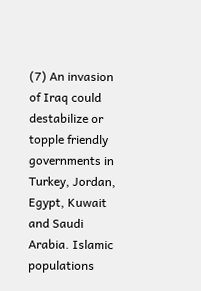(7) An invasion of Iraq could destabilize or topple friendly governments in Turkey, Jordan, Egypt, Kuwait and Saudi Arabia. Islamic populations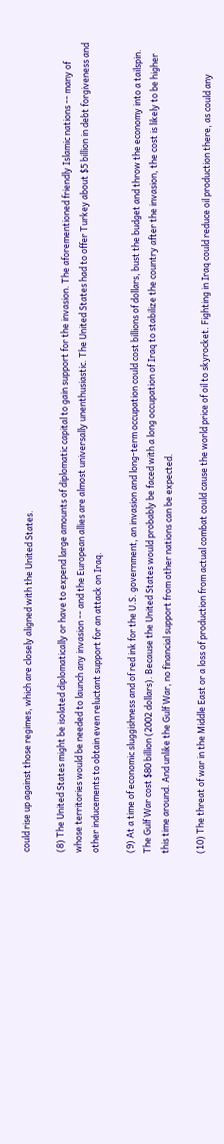could rise up against those regimes, which are closely aligned with the United States.

(8) The United States might be isolated diplomatically or have to expend large amounts of diplomatic capital to gain support for the invasion. The aforementioned friendly Islamic nations -- many of whose territories would be needed to launch any invasion -- and the European allies are almost universally unenthusiastic. The United States had to offer Turkey about $5 billion in debt forgiveness and other inducements to obtain even reluctant support for an attack on Iraq.

(9) At a time of economic sluggishness and of red ink for the U.S. government, an invasion and long-term occupation could cost billions of dollars, bust the budget and throw the economy into a tailspin. The Gulf War cost $80 billion (2002 dollars). Because the United States would probably be faced with a long occupation of Iraq to stabilize the country after the invasion, the cost is likely to be higher this time around. And unlike the Gulf War, no financial support from other nations can be expected.

(10) The threat of war in the Middle East or a loss of production from actual combat could cause the world price of oil to skyrocket. Fighting in Iraq could reduce oil production there, as could any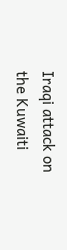Iraqi attack on the Kuwaiti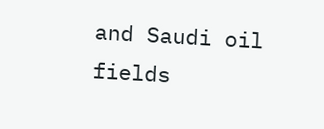and Saudi oil fields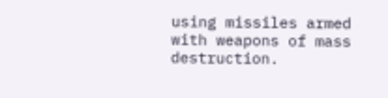using missiles armed with weapons of mass destruction.